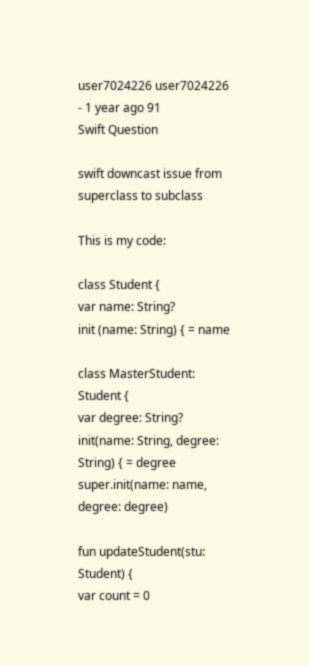user7024226 user7024226 - 1 year ago 91
Swift Question

swift downcast issue from superclass to subclass

This is my code:

class Student {
var name: String?
init (name: String) { = name

class MasterStudent: Student {
var degree: String?
init(name: String, degree: String) { = degree
super.init(name: name, degree: degree)

fun updateStudent(stu: Student) {
var count = 0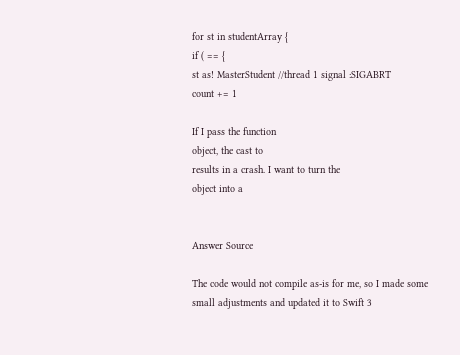for st in studentArray {
if ( == {
st as! MasterStudent //thread 1 signal :SIGABRT
count += 1

If I pass the function
object, the cast to
results in a crash. I want to turn the
object into a


Answer Source

The code would not compile as-is for me, so I made some small adjustments and updated it to Swift 3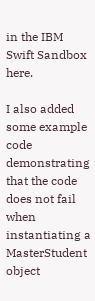in the IBM Swift Sandbox here.

I also added some example code demonstrating that the code does not fail when instantiating a MasterStudent object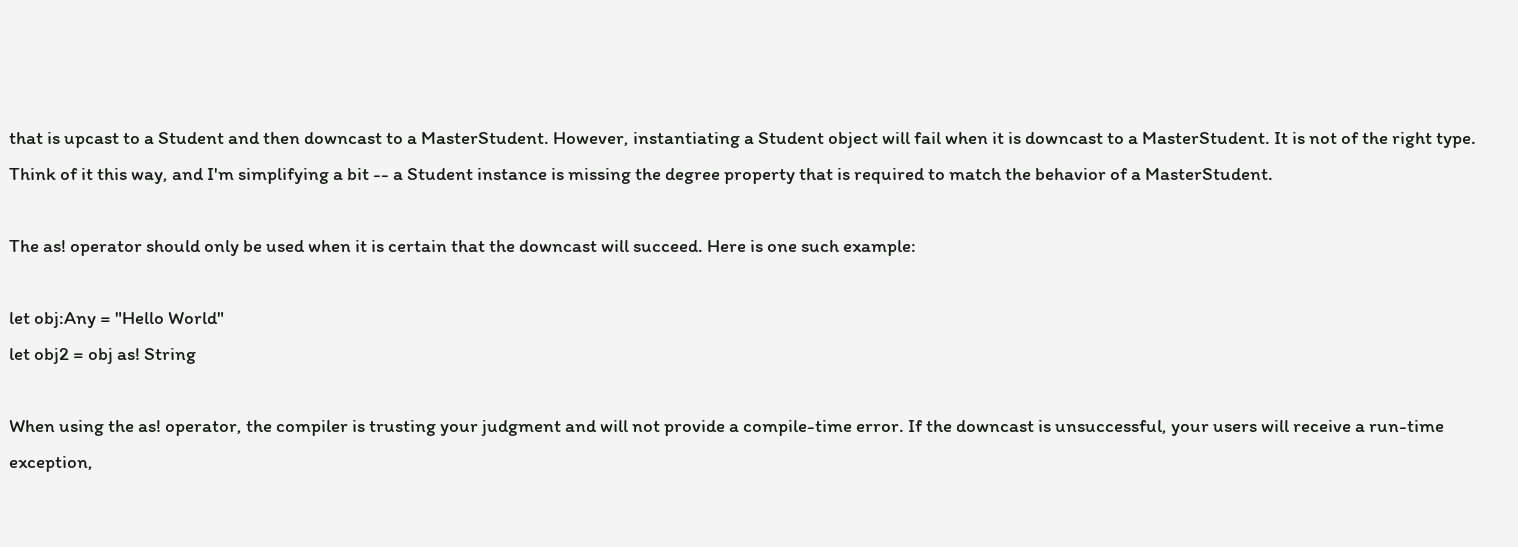that is upcast to a Student and then downcast to a MasterStudent. However, instantiating a Student object will fail when it is downcast to a MasterStudent. It is not of the right type. Think of it this way, and I'm simplifying a bit -- a Student instance is missing the degree property that is required to match the behavior of a MasterStudent.

The as! operator should only be used when it is certain that the downcast will succeed. Here is one such example:

let obj:Any = "Hello World"
let obj2 = obj as! String

When using the as! operator, the compiler is trusting your judgment and will not provide a compile-time error. If the downcast is unsuccessful, your users will receive a run-time exception,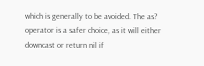which is generally to be avoided. The as? operator is a safer choice, as it will either downcast or return nil if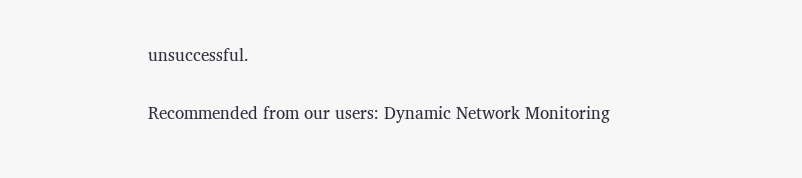unsuccessful.

Recommended from our users: Dynamic Network Monitoring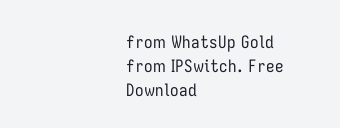from WhatsUp Gold from IPSwitch. Free Download